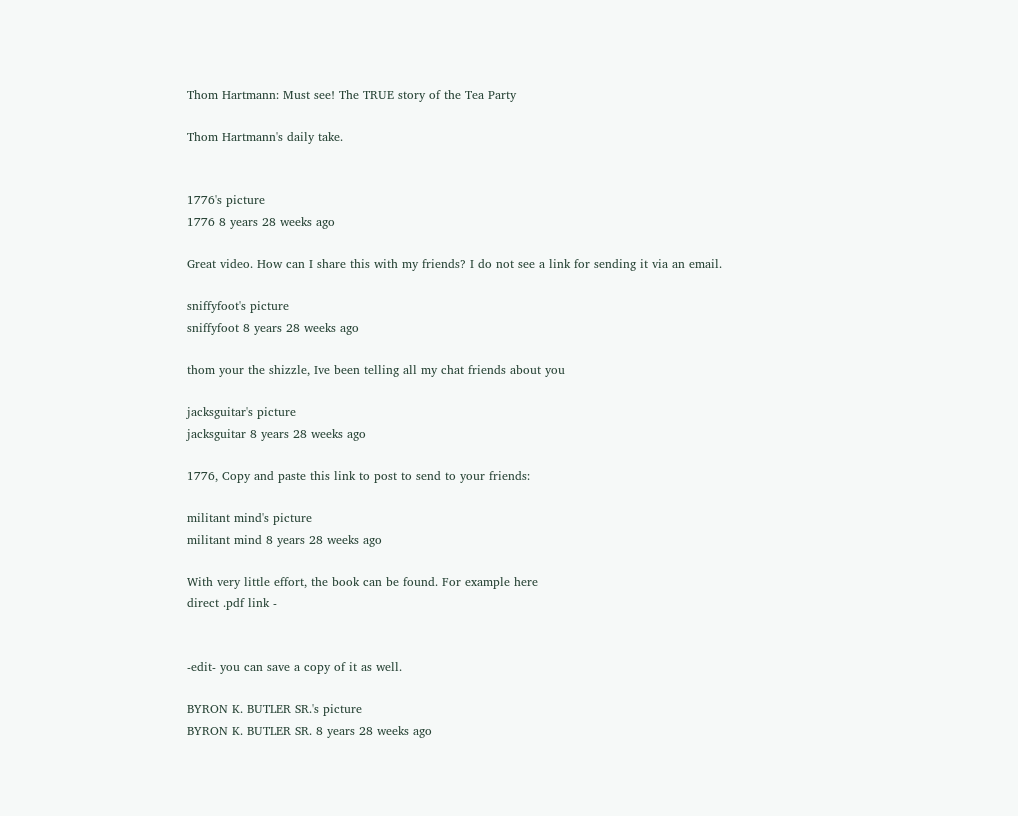Thom Hartmann: Must see! The TRUE story of the Tea Party

Thom Hartmann's daily take.


1776's picture
1776 8 years 28 weeks ago

Great video. How can I share this with my friends? I do not see a link for sending it via an email.

sniffyfoot's picture
sniffyfoot 8 years 28 weeks ago

thom your the shizzle, Ive been telling all my chat friends about you

jacksguitar's picture
jacksguitar 8 years 28 weeks ago

1776, Copy and paste this link to post to send to your friends:

militant mind's picture
militant mind 8 years 28 weeks ago

With very little effort, the book can be found. For example here
direct .pdf link -


-edit- you can save a copy of it as well.

BYRON K. BUTLER SR.'s picture
BYRON K. BUTLER SR. 8 years 28 weeks ago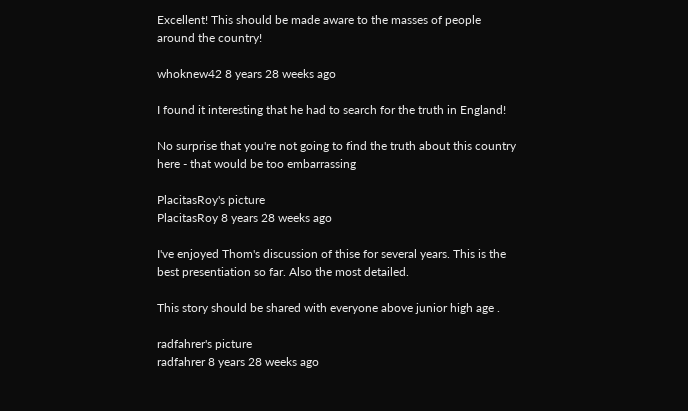Excellent! This should be made aware to the masses of people around the country!

whoknew42 8 years 28 weeks ago

I found it interesting that he had to search for the truth in England!

No surprise that you're not going to find the truth about this country here - that would be too embarrassing

PlacitasRoy's picture
PlacitasRoy 8 years 28 weeks ago

I've enjoyed Thom's discussion of thise for several years. This is the best presentiation so far. Also the most detailed.

This story should be shared with everyone above junior high age .

radfahrer's picture
radfahrer 8 years 28 weeks ago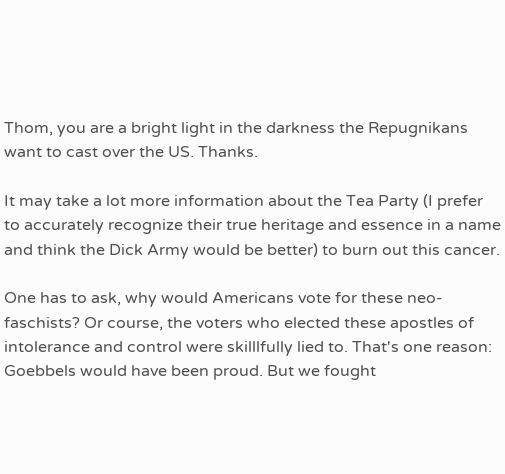Thom, you are a bright light in the darkness the Repugnikans want to cast over the US. Thanks.

It may take a lot more information about the Tea Party (I prefer to accurately recognize their true heritage and essence in a name and think the Dick Army would be better) to burn out this cancer.

One has to ask, why would Americans vote for these neo-faschists? Or course, the voters who elected these apostles of intolerance and control were skilllfully lied to. That's one reason: Goebbels would have been proud. But we fought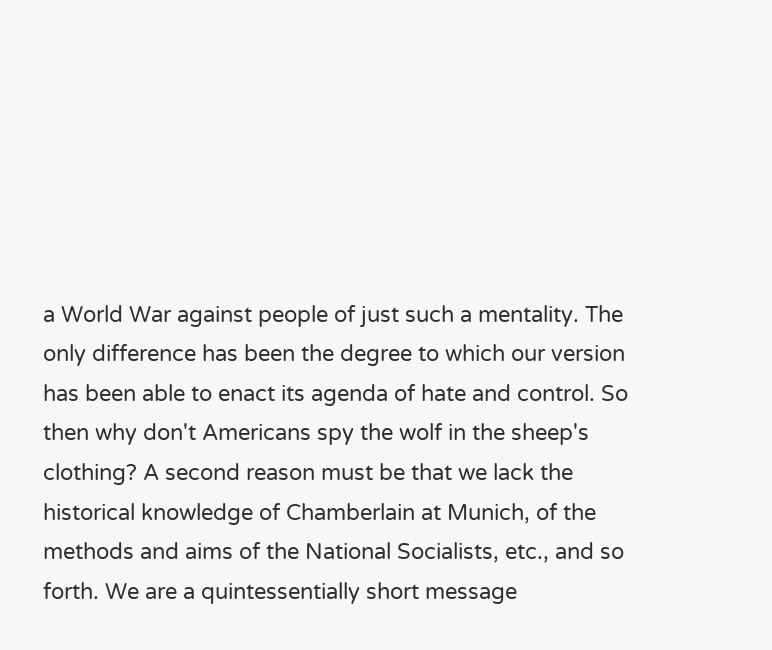a World War against people of just such a mentality. The only difference has been the degree to which our version has been able to enact its agenda of hate and control. So then why don't Americans spy the wolf in the sheep's clothing? A second reason must be that we lack the historical knowledge of Chamberlain at Munich, of the methods and aims of the National Socialists, etc., and so forth. We are a quintessentially short message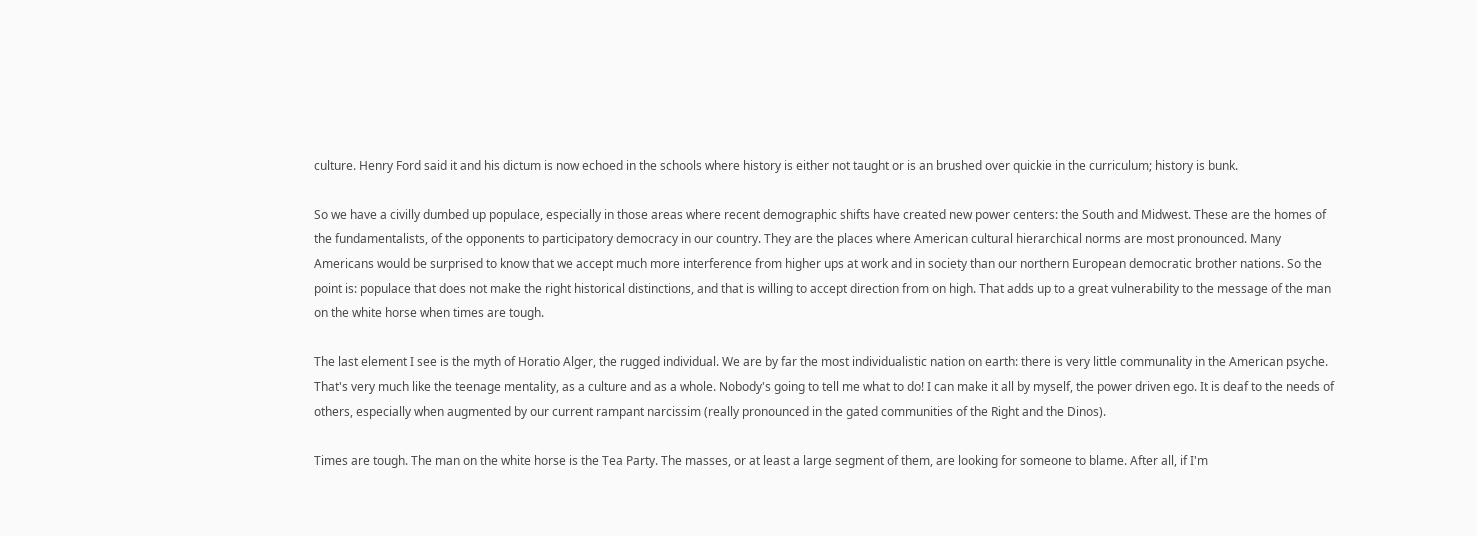culture. Henry Ford said it and his dictum is now echoed in the schools where history is either not taught or is an brushed over quickie in the curriculum; history is bunk.

So we have a civilly dumbed up populace, especially in those areas where recent demographic shifts have created new power centers: the South and Midwest. These are the homes of the fundamentalists, of the opponents to participatory democracy in our country. They are the places where American cultural hierarchical norms are most pronounced. Many Americans would be surprised to know that we accept much more interference from higher ups at work and in society than our northern European democratic brother nations. So the point is: populace that does not make the right historical distinctions, and that is willing to accept direction from on high. That adds up to a great vulnerability to the message of the man on the white horse when times are tough.

The last element I see is the myth of Horatio Alger, the rugged individual. We are by far the most individualistic nation on earth: there is very little communality in the American psyche. That's very much like the teenage mentality, as a culture and as a whole. Nobody's going to tell me what to do! I can make it all by myself, the power driven ego. It is deaf to the needs of others, especially when augmented by our current rampant narcissim (really pronounced in the gated communities of the Right and the Dinos).

Times are tough. The man on the white horse is the Tea Party. The masses, or at least a large segment of them, are looking for someone to blame. After all, if I'm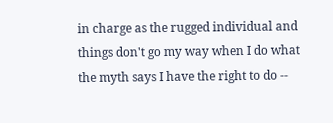in charge as the rugged individual and things don't go my way when I do what the myth says I have the right to do --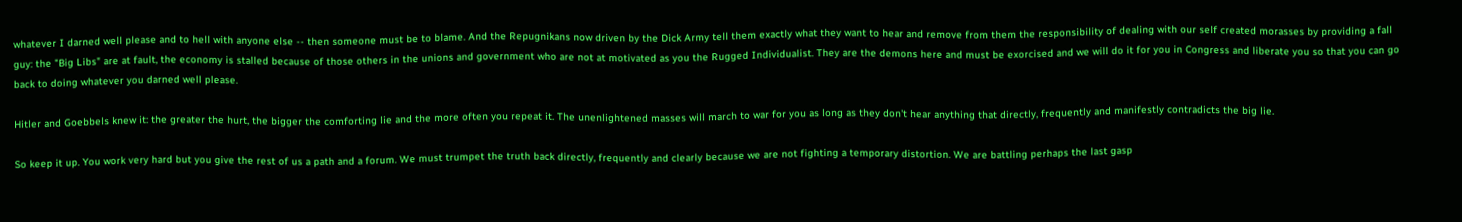whatever I darned well please and to hell with anyone else -- then someone must be to blame. And the Repugnikans now driven by the Dick Army tell them exactly what they want to hear and remove from them the responsibility of dealing with our self created morasses by providing a fall guy: the "Big Libs" are at fault, the economy is stalled because of those others in the unions and government who are not at motivated as you the Rugged Individualist. They are the demons here and must be exorcised and we will do it for you in Congress and liberate you so that you can go back to doing whatever you darned well please.

Hitler and Goebbels knew it: the greater the hurt, the bigger the comforting lie and the more often you repeat it. The unenlightened masses will march to war for you as long as they don't hear anything that directly, frequently and manifestly contradicts the big lie.

So keep it up. You work very hard but you give the rest of us a path and a forum. We must trumpet the truth back directly, frequently and clearly because we are not fighting a temporary distortion. We are battling perhaps the last gasp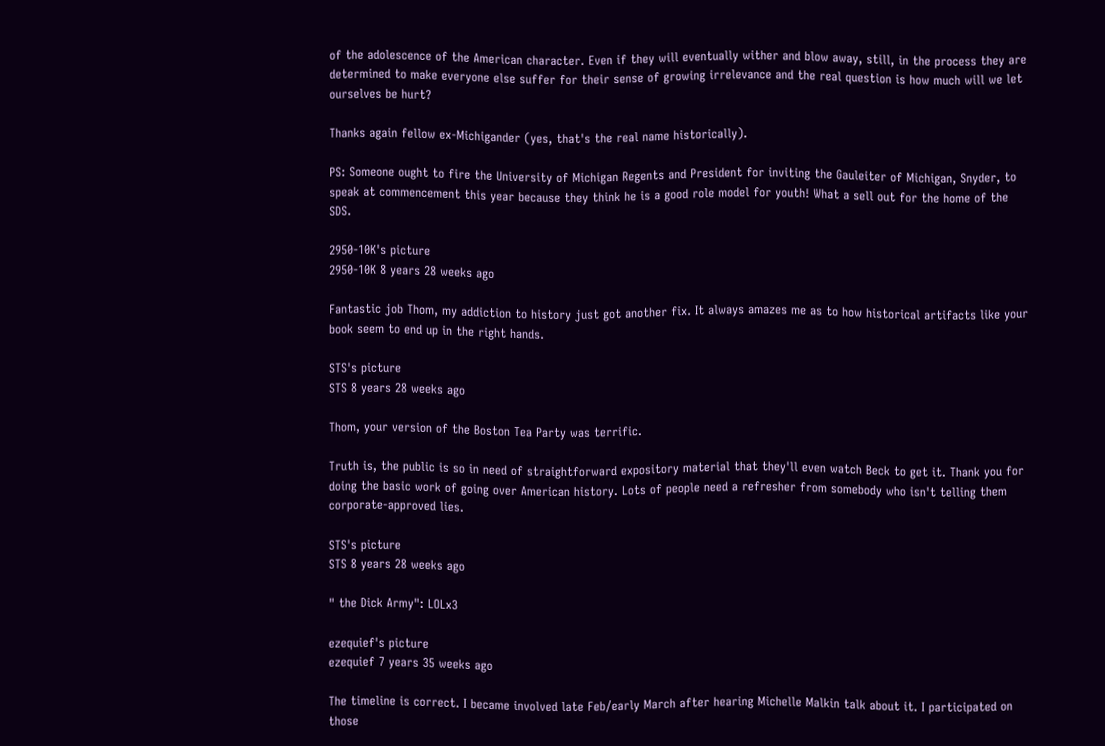of the adolescence of the American character. Even if they will eventually wither and blow away, still, in the process they are determined to make everyone else suffer for their sense of growing irrelevance and the real question is how much will we let ourselves be hurt?

Thanks again fellow ex-Michigander (yes, that's the real name historically).

PS: Someone ought to fire the University of Michigan Regents and President for inviting the Gauleiter of Michigan, Snyder, to speak at commencement this year because they think he is a good role model for youth! What a sell out for the home of the SDS.

2950-10K's picture
2950-10K 8 years 28 weeks ago

Fantastic job Thom, my addiction to history just got another fix. It always amazes me as to how historical artifacts like your book seem to end up in the right hands.

STS's picture
STS 8 years 28 weeks ago

Thom, your version of the Boston Tea Party was terrific.

Truth is, the public is so in need of straightforward expository material that they'll even watch Beck to get it. Thank you for doing the basic work of going over American history. Lots of people need a refresher from somebody who isn't telling them corporate-approved lies.

STS's picture
STS 8 years 28 weeks ago

" the Dick Army": LOLx3

ezequief's picture
ezequief 7 years 35 weeks ago

The timeline is correct. I became involved late Feb/early March after hearing Michelle Malkin talk about it. I participated on those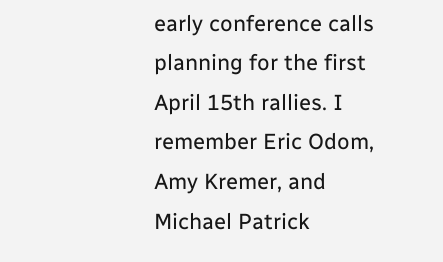early conference calls planning for the first April 15th rallies. I remember Eric Odom, Amy Kremer, and Michael Patrick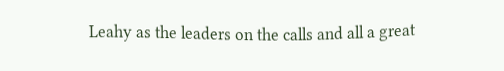Leahy as the leaders on the calls and all a great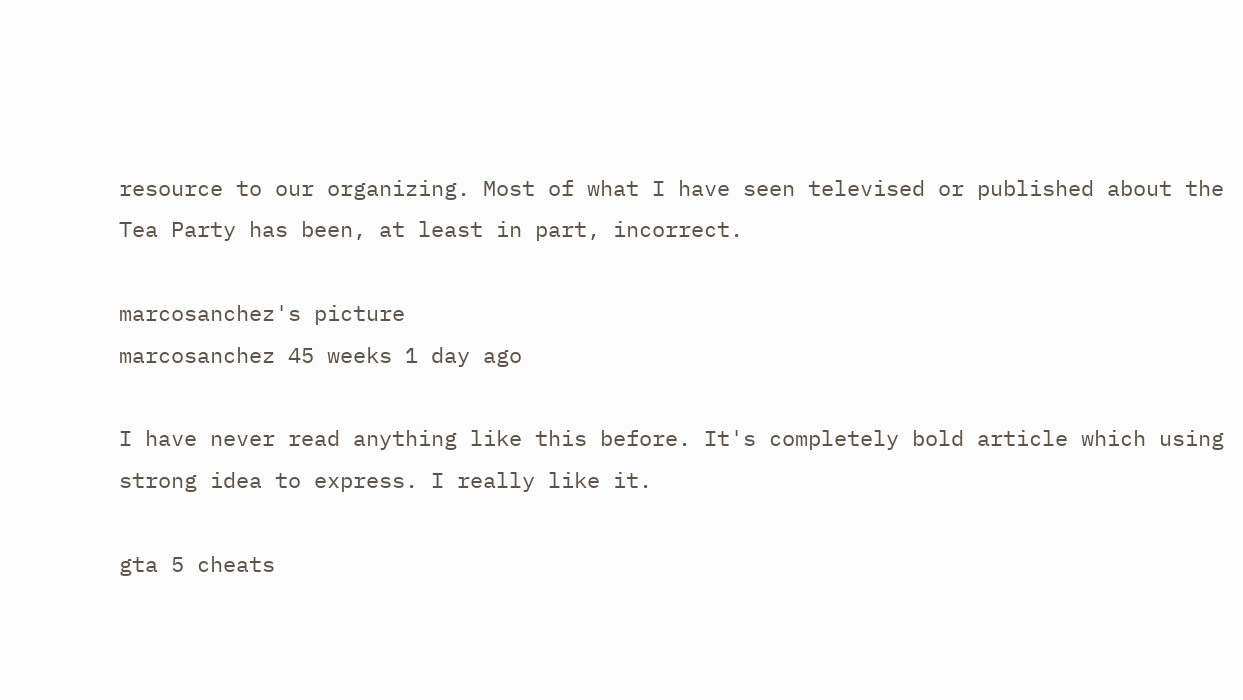resource to our organizing. Most of what I have seen televised or published about the Tea Party has been, at least in part, incorrect.

marcosanchez's picture
marcosanchez 45 weeks 1 day ago

I have never read anything like this before. It's completely bold article which using strong idea to express. I really like it.

gta 5 cheats